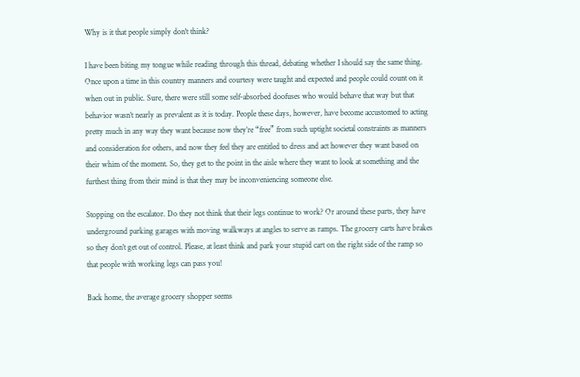Why is it that people simply don't think?

I have been biting my tongue while reading through this thread, debating whether I should say the same thing. Once upon a time in this country manners and courtesy were taught and expected and people could count on it when out in public. Sure, there were still some self-absorbed doofuses who would behave that way but that behavior wasn’t nearly as prevalent as it is today. People these days, however, have become accustomed to acting pretty much in any way they want because now they’re “free” from such uptight societal constraints as manners and consideration for others, and now they feel they are entitled to dress and act however they want based on their whim of the moment. So, they get to the point in the aisle where they want to look at something and the furthest thing from their mind is that they may be inconveniencing someone else.

Stopping on the escalator. Do they not think that their legs continue to work? Or around these parts, they have underground parking garages with moving walkways at angles to serve as ramps. The grocery carts have brakes so they don’t get out of control. Please, at least think and park your stupid cart on the right side of the ramp so that people with working legs can pass you!

Back home, the average grocery shopper seems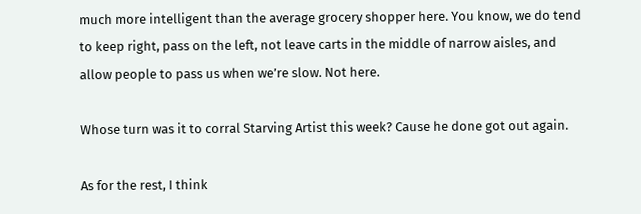much more intelligent than the average grocery shopper here. You know, we do tend to keep right, pass on the left, not leave carts in the middle of narrow aisles, and allow people to pass us when we’re slow. Not here.

Whose turn was it to corral Starving Artist this week? Cause he done got out again.

As for the rest, I think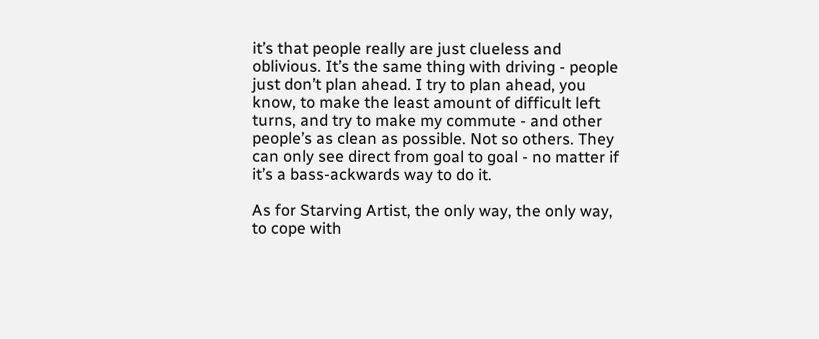it’s that people really are just clueless and oblivious. It’s the same thing with driving - people just don’t plan ahead. I try to plan ahead, you know, to make the least amount of difficult left turns, and try to make my commute - and other people’s as clean as possible. Not so others. They can only see direct from goal to goal - no matter if it’s a bass-ackwards way to do it.

As for Starving Artist, the only way, the only way, to cope with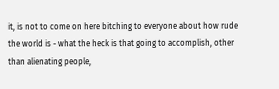it, is not to come on here bitching to everyone about how rude the world is - what the heck is that going to accomplish, other than alienating people,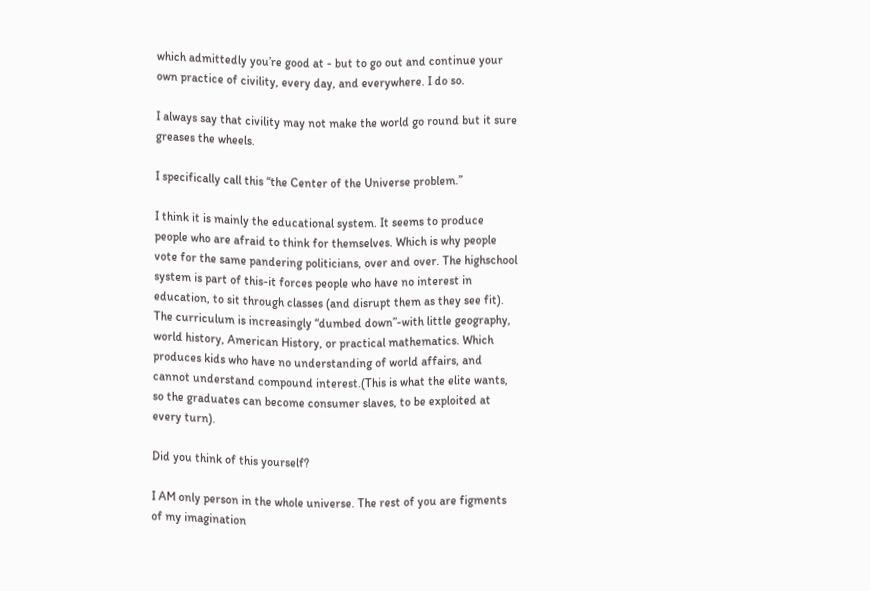which admittedly you’re good at - but to go out and continue your own practice of civility, every day, and everywhere. I do so.

I always say that civility may not make the world go round but it sure greases the wheels.

I specifically call this “the Center of the Universe problem.”

I think it is mainly the educational system. It seems to produce people who are afraid to think for themselves. Which is why people vote for the same pandering politicians, over and over. The highschool system is part of this-it forces people who have no interest in education, to sit through classes (and disrupt them as they see fit). The curriculum is increasingly “dumbed down”-with little geography, world history, American History, or practical mathematics. Which produces kids who have no understanding of world affairs, and cannot understand compound interest.(This is what the elite wants, so the graduates can become consumer slaves, to be exploited at every turn).

Did you think of this yourself?

I AM only person in the whole universe. The rest of you are figments of my imagination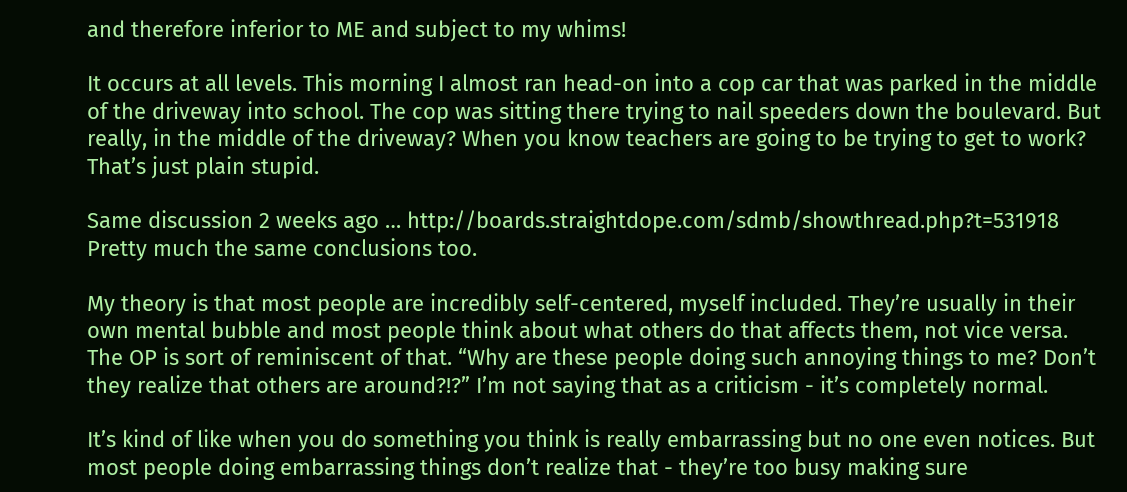and therefore inferior to ME and subject to my whims!

It occurs at all levels. This morning I almost ran head-on into a cop car that was parked in the middle of the driveway into school. The cop was sitting there trying to nail speeders down the boulevard. But really, in the middle of the driveway? When you know teachers are going to be trying to get to work? That’s just plain stupid.

Same discussion 2 weeks ago … http://boards.straightdope.com/sdmb/showthread.php?t=531918 Pretty much the same conclusions too.

My theory is that most people are incredibly self-centered, myself included. They’re usually in their own mental bubble and most people think about what others do that affects them, not vice versa. The OP is sort of reminiscent of that. “Why are these people doing such annoying things to me? Don’t they realize that others are around?!?” I’m not saying that as a criticism - it’s completely normal.

It’s kind of like when you do something you think is really embarrassing but no one even notices. But most people doing embarrassing things don’t realize that - they’re too busy making sure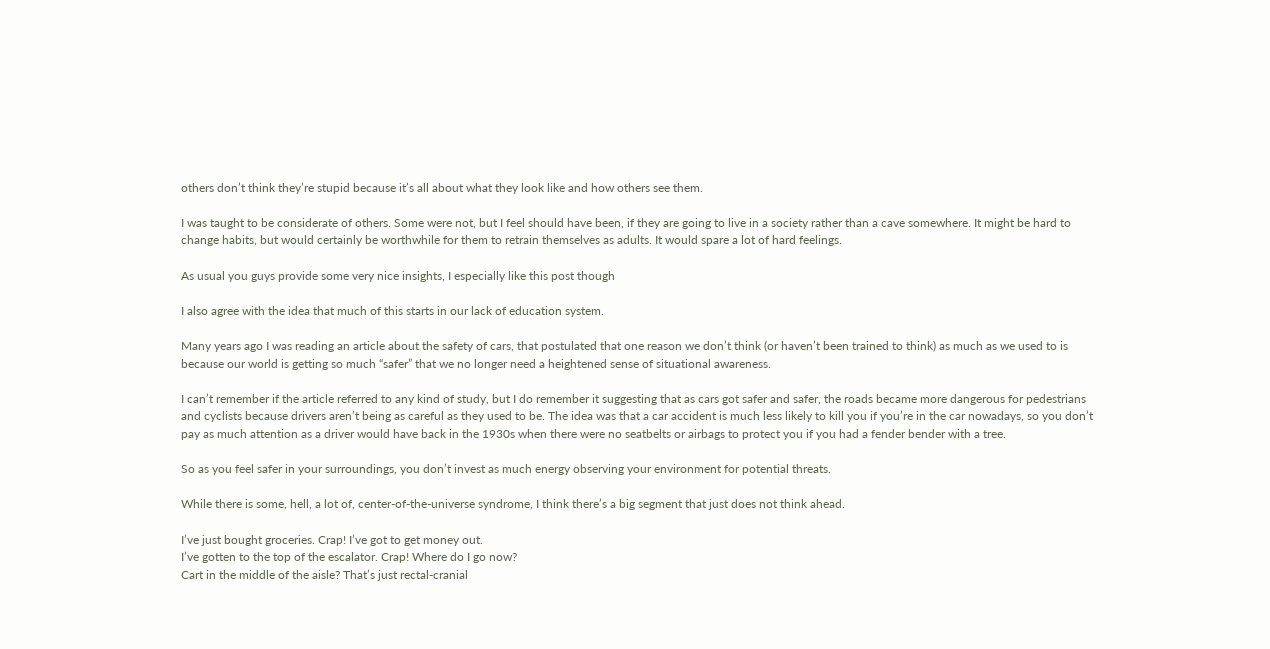others don’t think they’re stupid because it’s all about what they look like and how others see them.

I was taught to be considerate of others. Some were not, but I feel should have been, if they are going to live in a society rather than a cave somewhere. It might be hard to change habits, but would certainly be worthwhile for them to retrain themselves as adults. It would spare a lot of hard feelings.

As usual you guys provide some very nice insights, I especially like this post though

I also agree with the idea that much of this starts in our lack of education system.

Many years ago I was reading an article about the safety of cars, that postulated that one reason we don’t think (or haven’t been trained to think) as much as we used to is because our world is getting so much “safer” that we no longer need a heightened sense of situational awareness.

I can’t remember if the article referred to any kind of study, but I do remember it suggesting that as cars got safer and safer, the roads became more dangerous for pedestrians and cyclists because drivers aren’t being as careful as they used to be. The idea was that a car accident is much less likely to kill you if you’re in the car nowadays, so you don’t pay as much attention as a driver would have back in the 1930s when there were no seatbelts or airbags to protect you if you had a fender bender with a tree.

So as you feel safer in your surroundings, you don’t invest as much energy observing your environment for potential threats.

While there is some, hell, a lot of, center-of-the-universe syndrome, I think there’s a big segment that just does not think ahead.

I’ve just bought groceries. Crap! I’ve got to get money out.
I’ve gotten to the top of the escalator. Crap! Where do I go now?
Cart in the middle of the aisle? That’s just rectal-cranial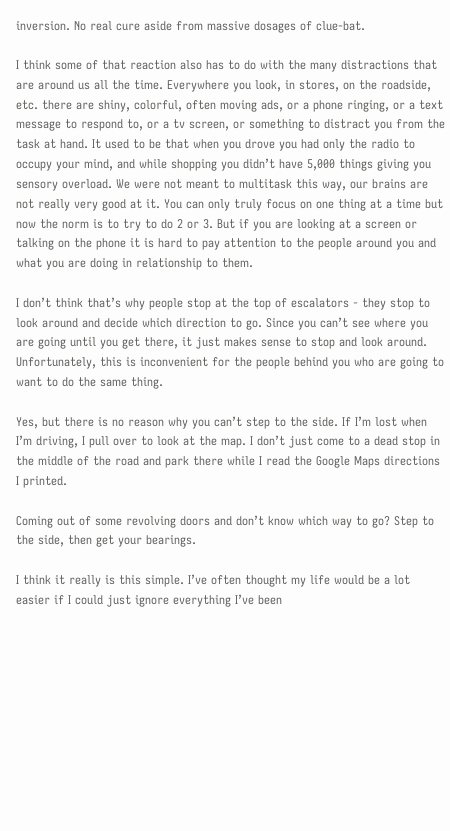inversion. No real cure aside from massive dosages of clue-bat.

I think some of that reaction also has to do with the many distractions that are around us all the time. Everywhere you look, in stores, on the roadside, etc. there are shiny, colorful, often moving ads, or a phone ringing, or a text message to respond to, or a tv screen, or something to distract you from the task at hand. It used to be that when you drove you had only the radio to occupy your mind, and while shopping you didn’t have 5,000 things giving you sensory overload. We were not meant to multitask this way, our brains are not really very good at it. You can only truly focus on one thing at a time but now the norm is to try to do 2 or 3. But if you are looking at a screen or talking on the phone it is hard to pay attention to the people around you and what you are doing in relationship to them.

I don’t think that’s why people stop at the top of escalators - they stop to look around and decide which direction to go. Since you can’t see where you are going until you get there, it just makes sense to stop and look around. Unfortunately, this is inconvenient for the people behind you who are going to want to do the same thing.

Yes, but there is no reason why you can’t step to the side. If I’m lost when I’m driving, I pull over to look at the map. I don’t just come to a dead stop in the middle of the road and park there while I read the Google Maps directions I printed.

Coming out of some revolving doors and don’t know which way to go? Step to the side, then get your bearings.

I think it really is this simple. I’ve often thought my life would be a lot easier if I could just ignore everything I’ve been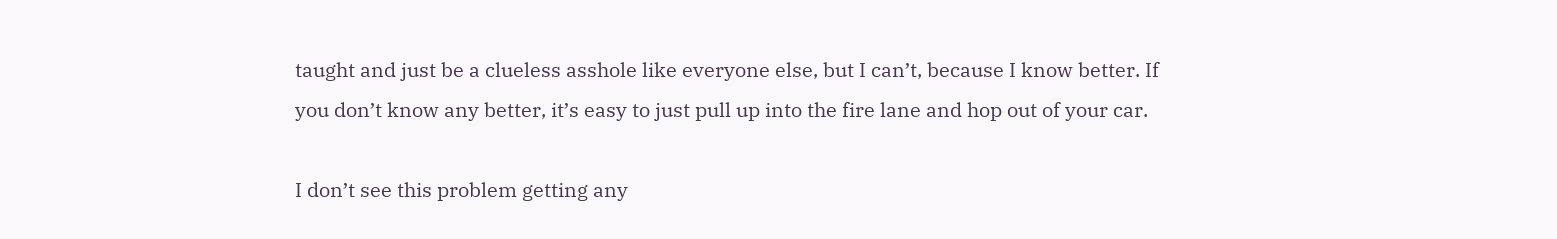taught and just be a clueless asshole like everyone else, but I can’t, because I know better. If you don’t know any better, it’s easy to just pull up into the fire lane and hop out of your car.

I don’t see this problem getting any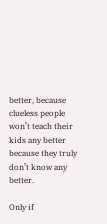better, because clueless people won’t teach their kids any better because they truly don’t know any better.

Only if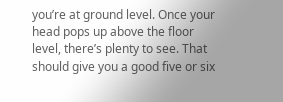you’re at ground level. Once your head pops up above the floor level, there’s plenty to see. That should give you a good five or six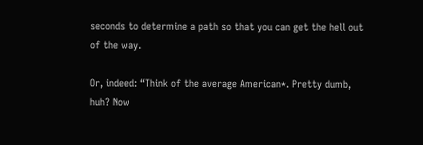seconds to determine a path so that you can get the hell out of the way.

Or, indeed: “Think of the average American*. Pretty dumb, huh? Now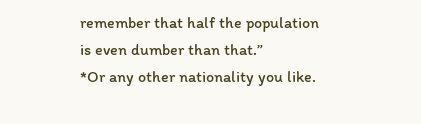remember that half the population is even dumber than that.”
*Or any other nationality you like.